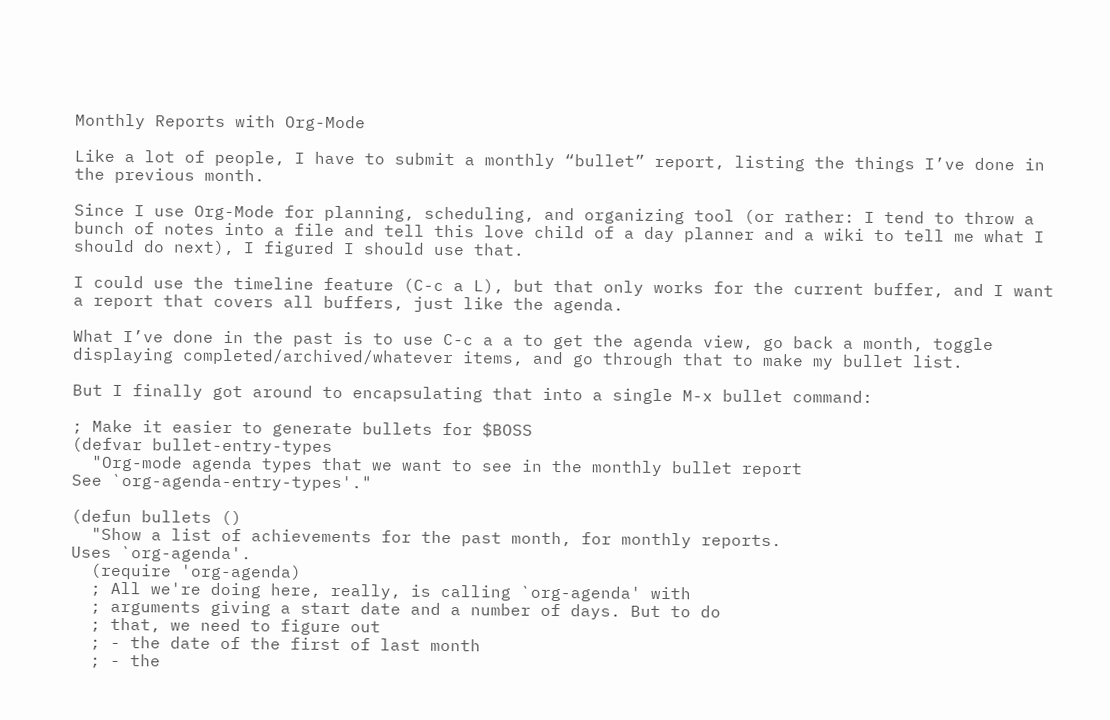Monthly Reports with Org-Mode

Like a lot of people, I have to submit a monthly “bullet” report, listing the things I’ve done in the previous month.

Since I use Org-Mode for planning, scheduling, and organizing tool (or rather: I tend to throw a bunch of notes into a file and tell this love child of a day planner and a wiki to tell me what I should do next), I figured I should use that.

I could use the timeline feature (C-c a L), but that only works for the current buffer, and I want a report that covers all buffers, just like the agenda.

What I’ve done in the past is to use C-c a a to get the agenda view, go back a month, toggle displaying completed/archived/whatever items, and go through that to make my bullet list.

But I finally got around to encapsulating that into a single M-x bullet command:

; Make it easier to generate bullets for $BOSS
(defvar bullet-entry-types
  "Org-mode agenda types that we want to see in the monthly bullet report
See `org-agenda-entry-types'."

(defun bullets ()
  "Show a list of achievements for the past month, for monthly reports.
Uses `org-agenda'.
  (require 'org-agenda)
  ; All we're doing here, really, is calling `org-agenda' with
  ; arguments giving a start date and a number of days. But to do
  ; that, we need to figure out
  ; - the date of the first of last month
  ; - the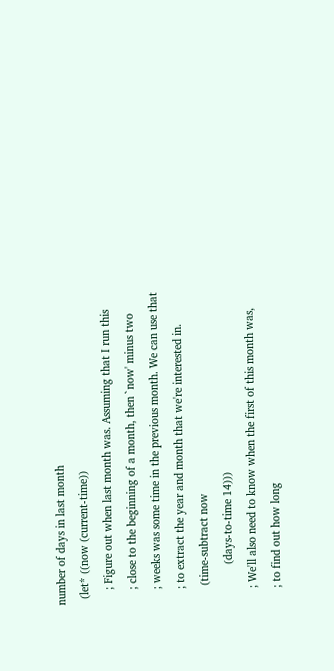number of days in last month
  (let* ((now (current-time))
     ; Figure out when last month was. Assuming that I run this
     ; close to the beginning of a month, then `now' minus two
     ; weeks was some time in the previous month. We can use that
     ; to extract the year and month that we're interested in.
      (time-subtract now
             (days-to-time 14)))
     ; We'll also need to know when the first of this month was,
     ; to find out how long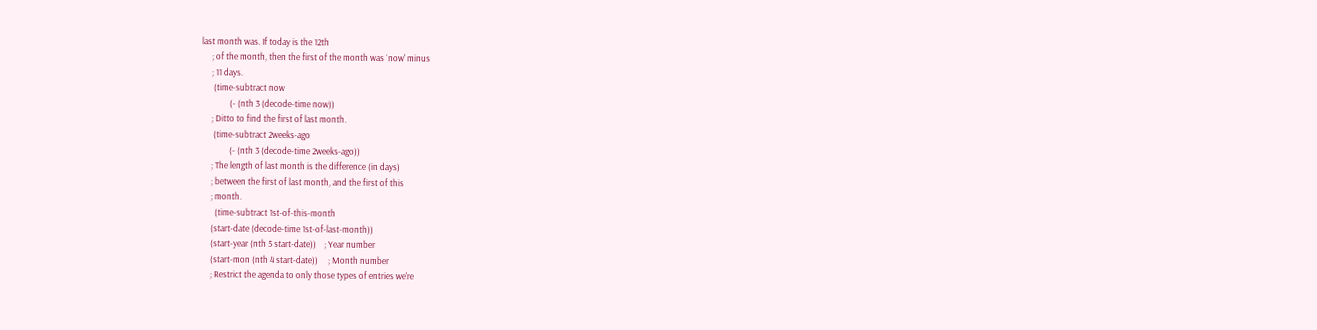last month was. If today is the 12th
     ; of the month, then the first of the month was `now' minus
     ; 11 days.
      (time-subtract now
              (- (nth 3 (decode-time now))
     ; Ditto to find the first of last month.
      (time-subtract 2weeks-ago
              (- (nth 3 (decode-time 2weeks-ago))
     ; The length of last month is the difference (in days)
     ; between the first of last month, and the first of this
     ; month.
       (time-subtract 1st-of-this-month
     (start-date (decode-time 1st-of-last-month))
     (start-year (nth 5 start-date))    ; Year number
     (start-mon (nth 4 start-date))     ; Month number
     ; Restrict the agenda to only those types of entries we're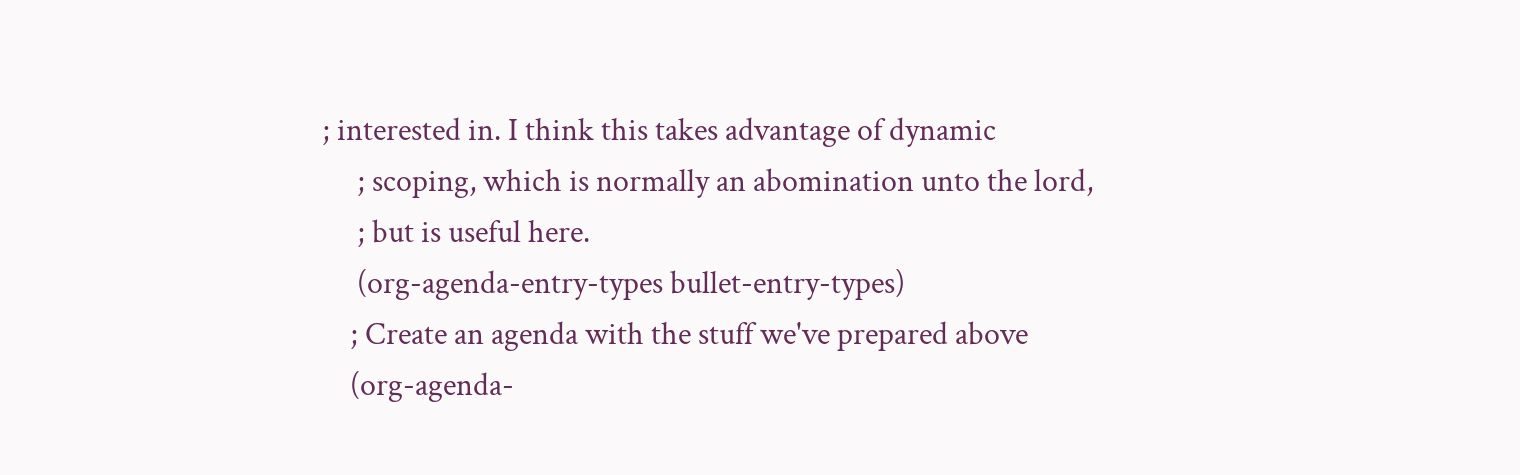; interested in. I think this takes advantage of dynamic
     ; scoping, which is normally an abomination unto the lord,
     ; but is useful here.
     (org-agenda-entry-types bullet-entry-types)
    ; Create an agenda with the stuff we've prepared above
    (org-agenda-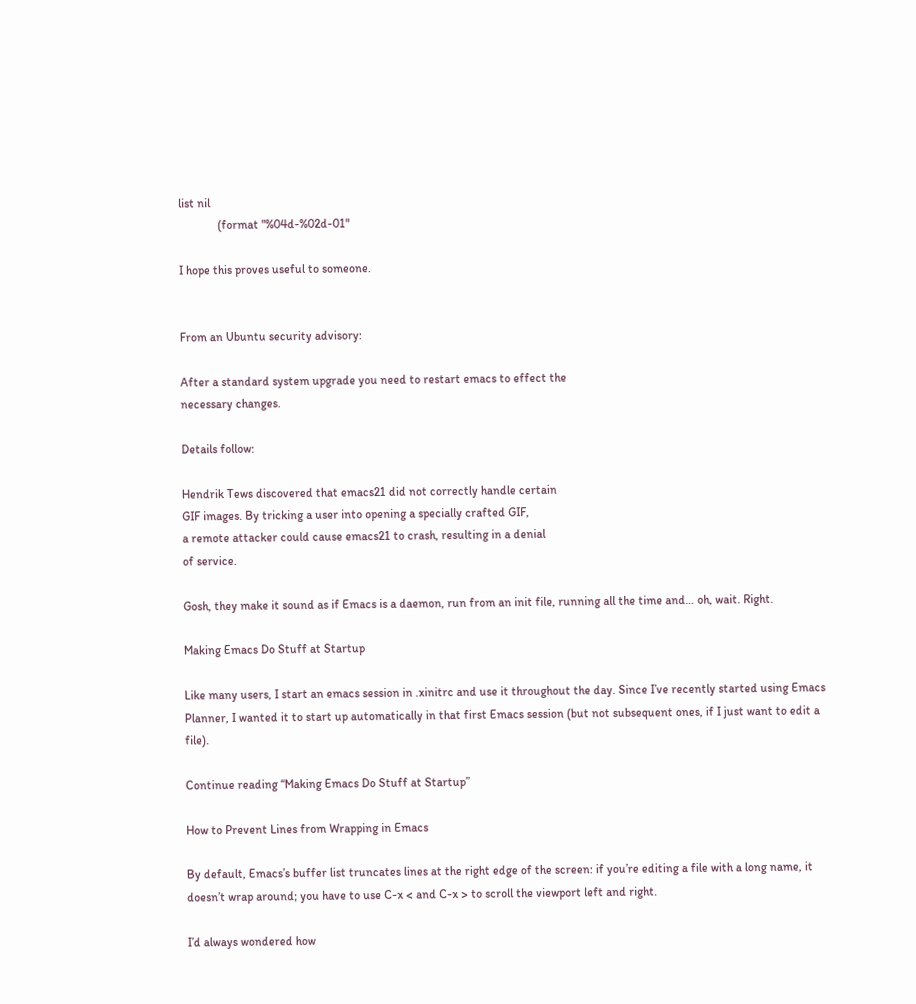list nil
             (format "%04d-%02d-01"

I hope this proves useful to someone.


From an Ubuntu security advisory:

After a standard system upgrade you need to restart emacs to effect the
necessary changes.

Details follow:

Hendrik Tews discovered that emacs21 did not correctly handle certain
GIF images. By tricking a user into opening a specially crafted GIF,
a remote attacker could cause emacs21 to crash, resulting in a denial
of service.

Gosh, they make it sound as if Emacs is a daemon, run from an init file, running all the time and… oh, wait. Right.

Making Emacs Do Stuff at Startup

Like many users, I start an emacs session in .xinitrc and use it throughout the day. Since I’ve recently started using Emacs Planner, I wanted it to start up automatically in that first Emacs session (but not subsequent ones, if I just want to edit a file).

Continue reading “Making Emacs Do Stuff at Startup”

How to Prevent Lines from Wrapping in Emacs

By default, Emacs’s buffer list truncates lines at the right edge of the screen: if you’re editing a file with a long name, it doesn’t wrap around; you have to use C-x < and C-x > to scroll the viewport left and right.

I’d always wondered how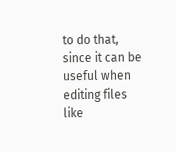to do that, since it can be useful when editing files like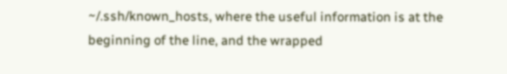~/.ssh/known_hosts, where the useful information is at the beginning of the line, and the wrapped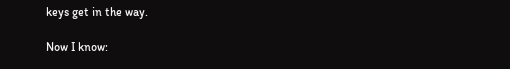keys get in the way.

Now I know: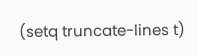(setq truncate-lines t)